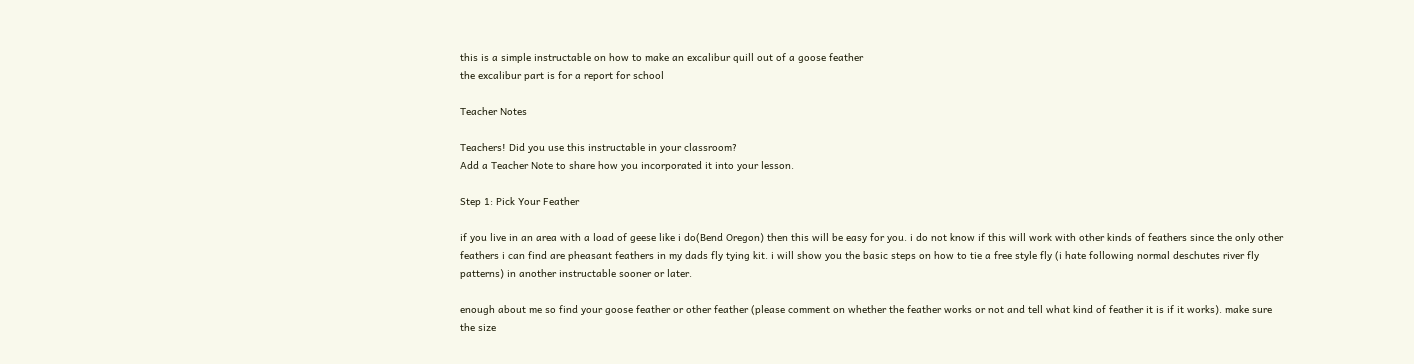this is a simple instructable on how to make an excalibur quill out of a goose feather
the excalibur part is for a report for school

Teacher Notes

Teachers! Did you use this instructable in your classroom?
Add a Teacher Note to share how you incorporated it into your lesson.

Step 1: Pick Your Feather

if you live in an area with a load of geese like i do(Bend Oregon) then this will be easy for you. i do not know if this will work with other kinds of feathers since the only other feathers i can find are pheasant feathers in my dads fly tying kit. i will show you the basic steps on how to tie a free style fly (i hate following normal deschutes river fly patterns) in another instructable sooner or later.

enough about me so find your goose feather or other feather (please comment on whether the feather works or not and tell what kind of feather it is if it works). make sure the size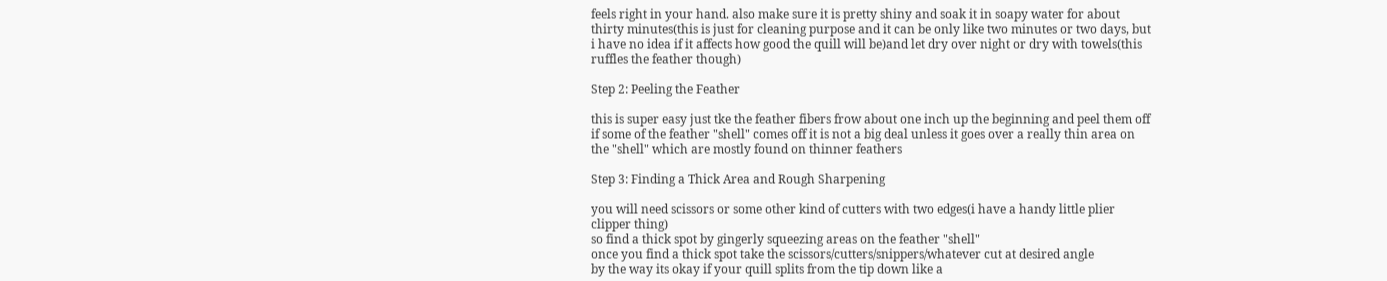feels right in your hand. also make sure it is pretty shiny and soak it in soapy water for about thirty minutes(this is just for cleaning purpose and it can be only like two minutes or two days, but i have no idea if it affects how good the quill will be)and let dry over night or dry with towels(this ruffles the feather though)

Step 2: Peeling the Feather

this is super easy just tke the feather fibers frow about one inch up the beginning and peel them off
if some of the feather "shell" comes off it is not a big deal unless it goes over a really thin area on the "shell" which are mostly found on thinner feathers

Step 3: Finding a Thick Area and Rough Sharpening

you will need scissors or some other kind of cutters with two edges(i have a handy little plier clipper thing)
so find a thick spot by gingerly squeezing areas on the feather "shell"
once you find a thick spot take the scissors/cutters/snippers/whatever cut at desired angle
by the way its okay if your quill splits from the tip down like a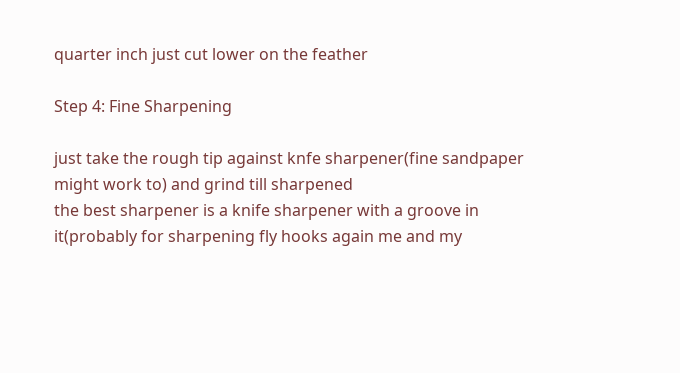quarter inch just cut lower on the feather

Step 4: Fine Sharpening

just take the rough tip against knfe sharpener(fine sandpaper might work to) and grind till sharpened
the best sharpener is a knife sharpener with a groove in it(probably for sharpening fly hooks again me and my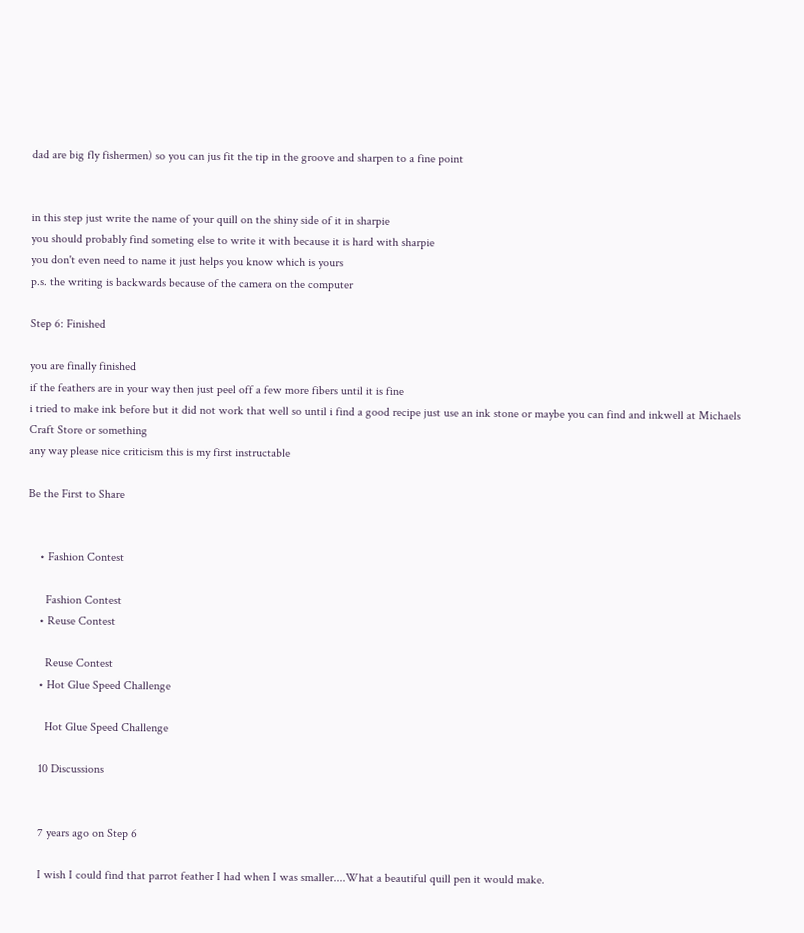dad are big fly fishermen) so you can jus fit the tip in the groove and sharpen to a fine point


in this step just write the name of your quill on the shiny side of it in sharpie
you should probably find someting else to write it with because it is hard with sharpie
you don't even need to name it just helps you know which is yours
p.s. the writing is backwards because of the camera on the computer

Step 6: Finished

you are finally finished
if the feathers are in your way then just peel off a few more fibers until it is fine
i tried to make ink before but it did not work that well so until i find a good recipe just use an ink stone or maybe you can find and inkwell at Michaels Craft Store or something
any way please nice criticism this is my first instructable

Be the First to Share


    • Fashion Contest

      Fashion Contest
    • Reuse Contest

      Reuse Contest
    • Hot Glue Speed Challenge

      Hot Glue Speed Challenge

    10 Discussions


    7 years ago on Step 6

    I wish I could find that parrot feather I had when I was smaller....What a beautiful quill pen it would make.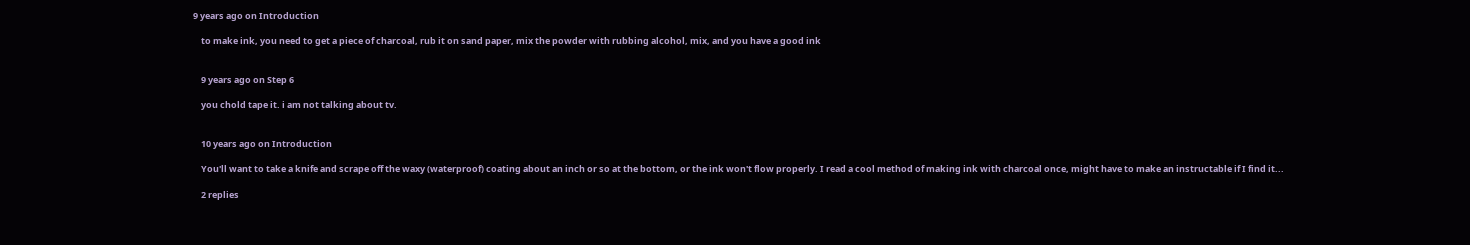9 years ago on Introduction

    to make ink, you need to get a piece of charcoal, rub it on sand paper, mix the powder with rubbing alcohol, mix, and you have a good ink


    9 years ago on Step 6

    you chold tape it. i am not talking about tv.


    10 years ago on Introduction

    You'll want to take a knife and scrape off the waxy (waterproof) coating about an inch or so at the bottom, or the ink won't flow properly. I read a cool method of making ink with charcoal once, might have to make an instructable if I find it...

    2 replies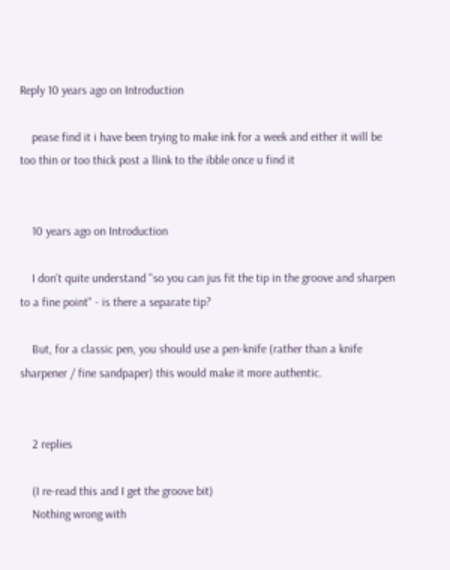Reply 10 years ago on Introduction

    pease find it i have been trying to make ink for a week and either it will be too thin or too thick post a llink to the ibble once u find it


    10 years ago on Introduction

    I don't quite understand "so you can jus fit the tip in the groove and sharpen to a fine point" - is there a separate tip?

    But, for a classic pen, you should use a pen-knife (rather than a knife sharpener / fine sandpaper) this would make it more authentic.


    2 replies

    (I re-read this and I get the groove bit)
    Nothing wrong with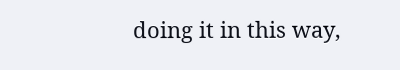doing it in this way,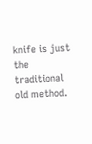knife is just the traditional old method.